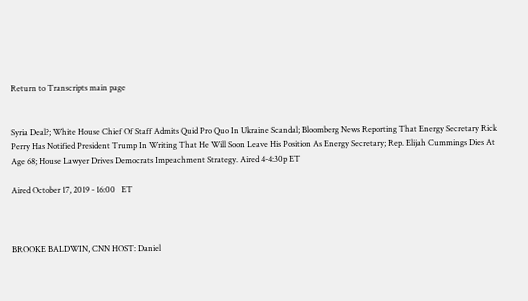Return to Transcripts main page


Syria Deal?; White House Chief Of Staff Admits Quid Pro Quo In Ukraine Scandal; Bloomberg News Reporting That Energy Secretary Rick Perry Has Notified President Trump In Writing That He Will Soon Leave His Position As Energy Secretary; Rep. Elijah Cummings Dies At Age 68; House Lawyer Drives Democrats Impeachment Strategy. Aired 4-4:30p ET

Aired October 17, 2019 - 16:00   ET



BROOKE BALDWIN, CNN HOST: Daniel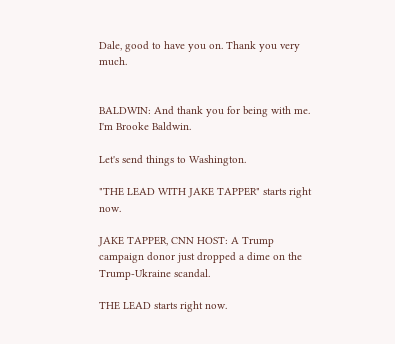Dale, good to have you on. Thank you very much.


BALDWIN: And thank you for being with me. I'm Brooke Baldwin.

Let's send things to Washington.

"THE LEAD WITH JAKE TAPPER" starts right now.

JAKE TAPPER, CNN HOST: A Trump campaign donor just dropped a dime on the Trump-Ukraine scandal.

THE LEAD starts right now.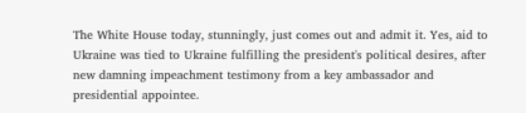The White House today, stunningly, just comes out and admit it. Yes, aid to Ukraine was tied to Ukraine fulfilling the president's political desires, after new damning impeachment testimony from a key ambassador and presidential appointee.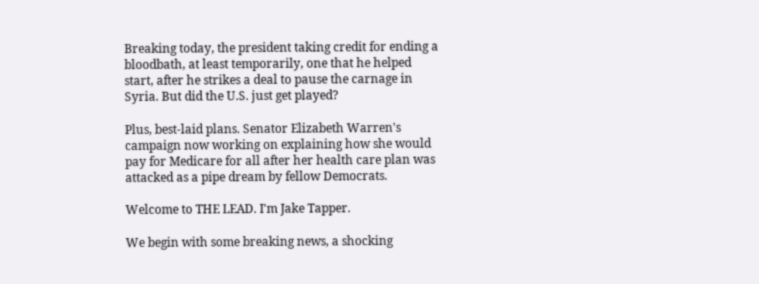Breaking today, the president taking credit for ending a bloodbath, at least temporarily, one that he helped start, after he strikes a deal to pause the carnage in Syria. But did the U.S. just get played?

Plus, best-laid plans. Senator Elizabeth Warren's campaign now working on explaining how she would pay for Medicare for all after her health care plan was attacked as a pipe dream by fellow Democrats.

Welcome to THE LEAD. I'm Jake Tapper.

We begin with some breaking news, a shocking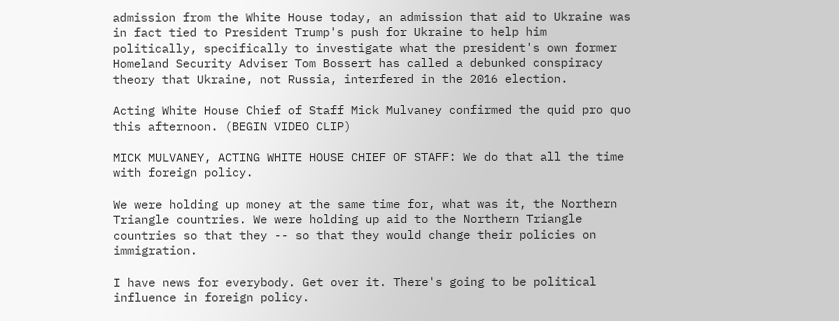admission from the White House today, an admission that aid to Ukraine was in fact tied to President Trump's push for Ukraine to help him politically, specifically to investigate what the president's own former Homeland Security Adviser Tom Bossert has called a debunked conspiracy theory that Ukraine, not Russia, interfered in the 2016 election.

Acting White House Chief of Staff Mick Mulvaney confirmed the quid pro quo this afternoon. (BEGIN VIDEO CLIP)

MICK MULVANEY, ACTING WHITE HOUSE CHIEF OF STAFF: We do that all the time with foreign policy.

We were holding up money at the same time for, what was it, the Northern Triangle countries. We were holding up aid to the Northern Triangle countries so that they -- so that they would change their policies on immigration.

I have news for everybody. Get over it. There's going to be political influence in foreign policy.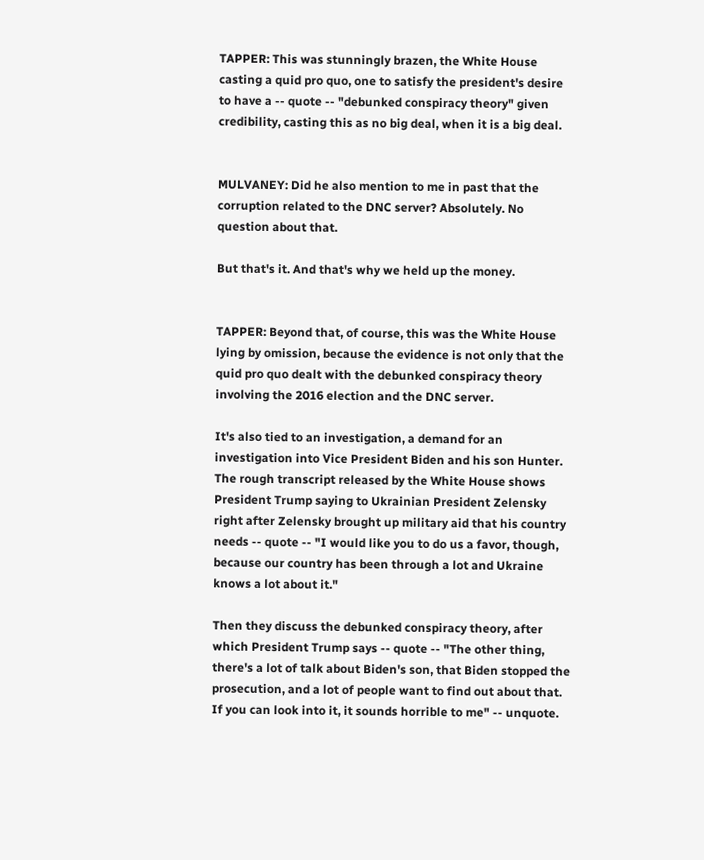TAPPER: This was stunningly brazen, the White House casting a quid pro quo, one to satisfy the president's desire to have a -- quote -- "debunked conspiracy theory" given credibility, casting this as no big deal, when it is a big deal.


MULVANEY: Did he also mention to me in past that the corruption related to the DNC server? Absolutely. No question about that.

But that's it. And that's why we held up the money.


TAPPER: Beyond that, of course, this was the White House lying by omission, because the evidence is not only that the quid pro quo dealt with the debunked conspiracy theory involving the 2016 election and the DNC server.

It's also tied to an investigation, a demand for an investigation into Vice President Biden and his son Hunter. The rough transcript released by the White House shows President Trump saying to Ukrainian President Zelensky right after Zelensky brought up military aid that his country needs -- quote -- "I would like you to do us a favor, though, because our country has been through a lot and Ukraine knows a lot about it."

Then they discuss the debunked conspiracy theory, after which President Trump says -- quote -- "The other thing, there's a lot of talk about Biden's son, that Biden stopped the prosecution, and a lot of people want to find out about that. If you can look into it, it sounds horrible to me" -- unquote.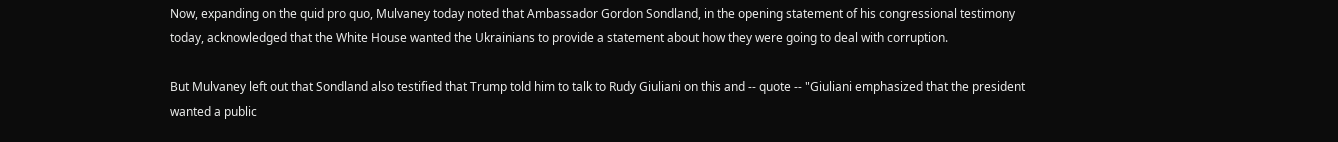Now, expanding on the quid pro quo, Mulvaney today noted that Ambassador Gordon Sondland, in the opening statement of his congressional testimony today, acknowledged that the White House wanted the Ukrainians to provide a statement about how they were going to deal with corruption.

But Mulvaney left out that Sondland also testified that Trump told him to talk to Rudy Giuliani on this and -- quote -- "Giuliani emphasized that the president wanted a public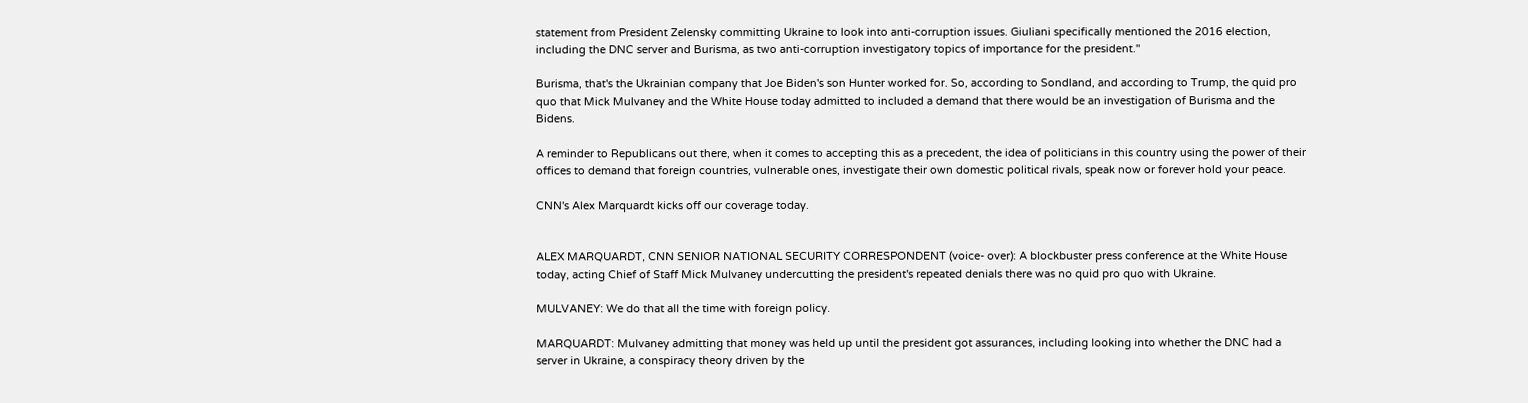statement from President Zelensky committing Ukraine to look into anti-corruption issues. Giuliani specifically mentioned the 2016 election, including the DNC server and Burisma, as two anti-corruption investigatory topics of importance for the president."

Burisma, that's the Ukrainian company that Joe Biden's son Hunter worked for. So, according to Sondland, and according to Trump, the quid pro quo that Mick Mulvaney and the White House today admitted to included a demand that there would be an investigation of Burisma and the Bidens.

A reminder to Republicans out there, when it comes to accepting this as a precedent, the idea of politicians in this country using the power of their offices to demand that foreign countries, vulnerable ones, investigate their own domestic political rivals, speak now or forever hold your peace.

CNN's Alex Marquardt kicks off our coverage today.


ALEX MARQUARDT, CNN SENIOR NATIONAL SECURITY CORRESPONDENT (voice- over): A blockbuster press conference at the White House today, acting Chief of Staff Mick Mulvaney undercutting the president's repeated denials there was no quid pro quo with Ukraine.

MULVANEY: We do that all the time with foreign policy.

MARQUARDT: Mulvaney admitting that money was held up until the president got assurances, including looking into whether the DNC had a server in Ukraine, a conspiracy theory driven by the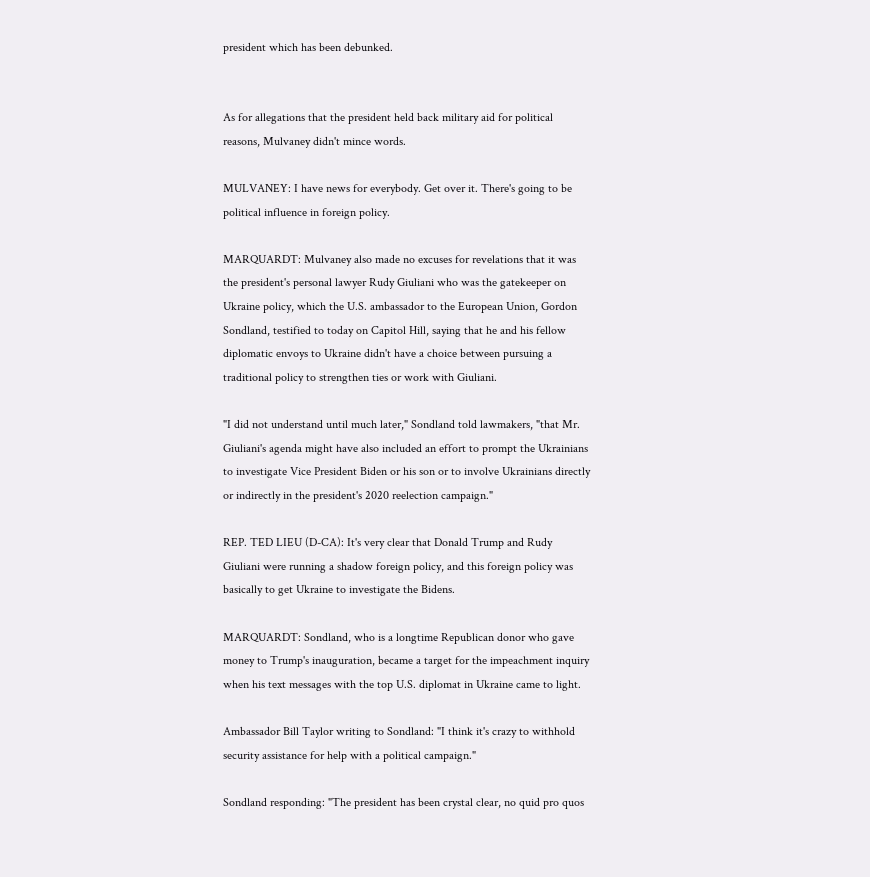president which has been debunked.


As for allegations that the president held back military aid for political reasons, Mulvaney didn't mince words.

MULVANEY: I have news for everybody. Get over it. There's going to be political influence in foreign policy.

MARQUARDT: Mulvaney also made no excuses for revelations that it was the president's personal lawyer Rudy Giuliani who was the gatekeeper on Ukraine policy, which the U.S. ambassador to the European Union, Gordon Sondland, testified to today on Capitol Hill, saying that he and his fellow diplomatic envoys to Ukraine didn't have a choice between pursuing a traditional policy to strengthen ties or work with Giuliani.

"I did not understand until much later," Sondland told lawmakers, "that Mr. Giuliani's agenda might have also included an effort to prompt the Ukrainians to investigate Vice President Biden or his son or to involve Ukrainians directly or indirectly in the president's 2020 reelection campaign."

REP. TED LIEU (D-CA): It's very clear that Donald Trump and Rudy Giuliani were running a shadow foreign policy, and this foreign policy was basically to get Ukraine to investigate the Bidens.

MARQUARDT: Sondland, who is a longtime Republican donor who gave money to Trump's inauguration, became a target for the impeachment inquiry when his text messages with the top U.S. diplomat in Ukraine came to light.

Ambassador Bill Taylor writing to Sondland: "I think it's crazy to withhold security assistance for help with a political campaign."

Sondland responding: "The president has been crystal clear, no quid pro quos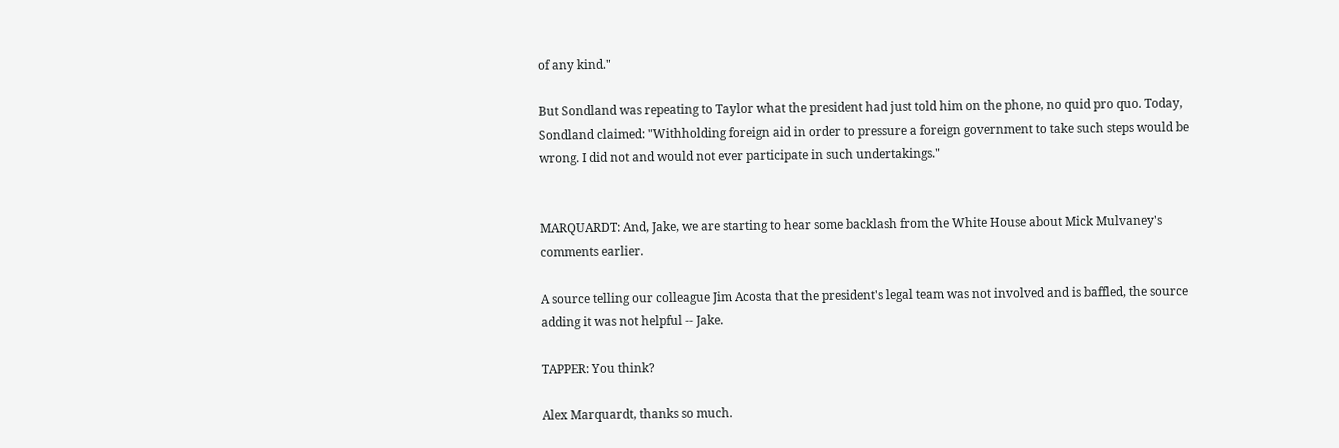of any kind."

But Sondland was repeating to Taylor what the president had just told him on the phone, no quid pro quo. Today, Sondland claimed: "Withholding foreign aid in order to pressure a foreign government to take such steps would be wrong. I did not and would not ever participate in such undertakings."


MARQUARDT: And, Jake, we are starting to hear some backlash from the White House about Mick Mulvaney's comments earlier.

A source telling our colleague Jim Acosta that the president's legal team was not involved and is baffled, the source adding it was not helpful -- Jake.

TAPPER: You think?

Alex Marquardt, thanks so much.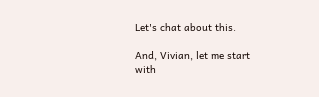Let's chat about this.

And, Vivian, let me start with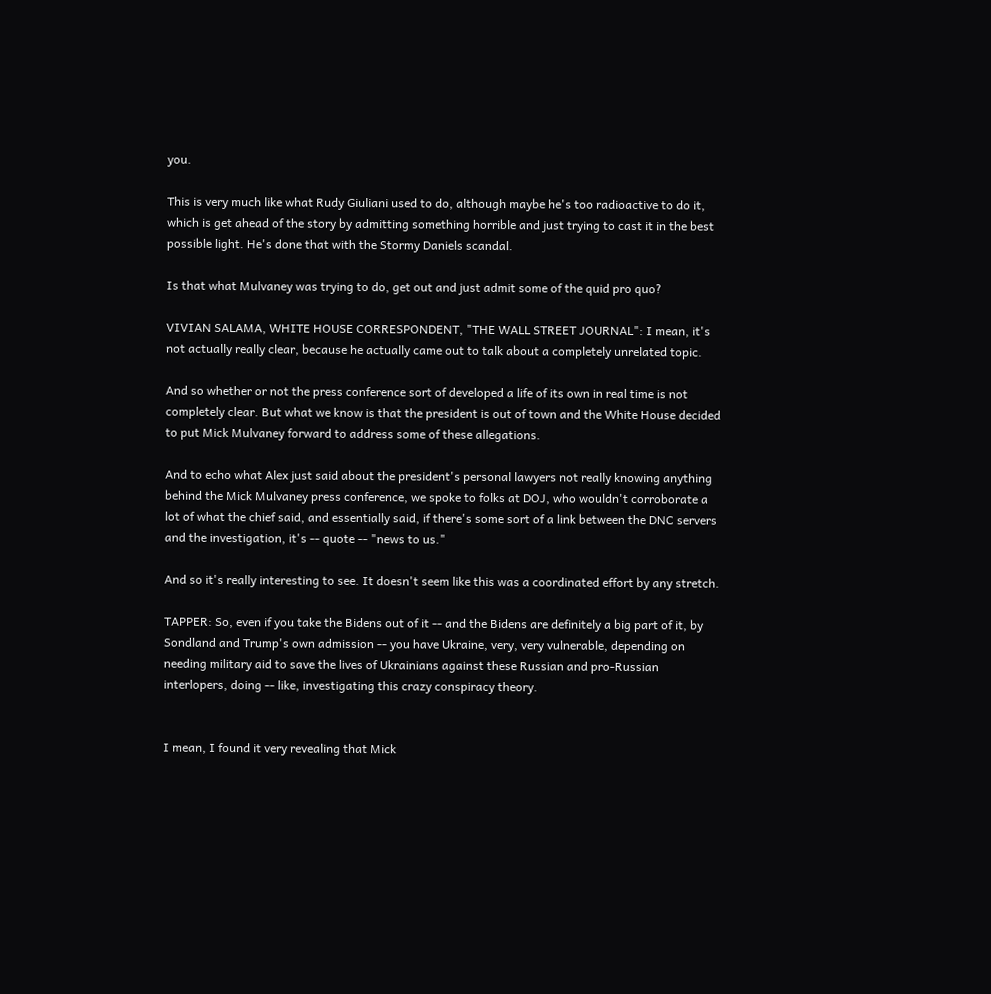you.

This is very much like what Rudy Giuliani used to do, although maybe he's too radioactive to do it, which is get ahead of the story by admitting something horrible and just trying to cast it in the best possible light. He's done that with the Stormy Daniels scandal.

Is that what Mulvaney was trying to do, get out and just admit some of the quid pro quo?

VIVIAN SALAMA, WHITE HOUSE CORRESPONDENT, "THE WALL STREET JOURNAL": I mean, it's not actually really clear, because he actually came out to talk about a completely unrelated topic.

And so whether or not the press conference sort of developed a life of its own in real time is not completely clear. But what we know is that the president is out of town and the White House decided to put Mick Mulvaney forward to address some of these allegations.

And to echo what Alex just said about the president's personal lawyers not really knowing anything behind the Mick Mulvaney press conference, we spoke to folks at DOJ, who wouldn't corroborate a lot of what the chief said, and essentially said, if there's some sort of a link between the DNC servers and the investigation, it's -- quote -- "news to us."

And so it's really interesting to see. It doesn't seem like this was a coordinated effort by any stretch.

TAPPER: So, even if you take the Bidens out of it -- and the Bidens are definitely a big part of it, by Sondland and Trump's own admission -- you have Ukraine, very, very vulnerable, depending on needing military aid to save the lives of Ukrainians against these Russian and pro-Russian interlopers, doing -- like, investigating this crazy conspiracy theory.


I mean, I found it very revealing that Mick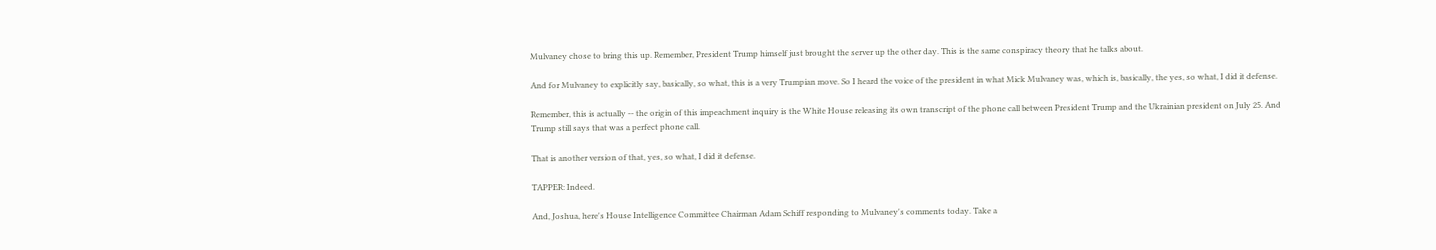Mulvaney chose to bring this up. Remember, President Trump himself just brought the server up the other day. This is the same conspiracy theory that he talks about.

And for Mulvaney to explicitly say, basically, so what, this is a very Trumpian move. So I heard the voice of the president in what Mick Mulvaney was, which is, basically, the yes, so what, I did it defense.

Remember, this is actually -- the origin of this impeachment inquiry is the White House releasing its own transcript of the phone call between President Trump and the Ukrainian president on July 25. And Trump still says that was a perfect phone call.

That is another version of that, yes, so what, I did it defense.

TAPPER: Indeed.

And, Joshua, here's House Intelligence Committee Chairman Adam Schiff responding to Mulvaney's comments today. Take a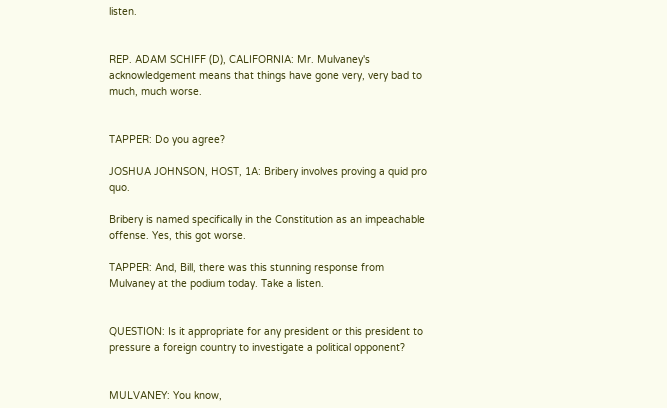listen.


REP. ADAM SCHIFF (D), CALIFORNIA: Mr. Mulvaney's acknowledgement means that things have gone very, very bad to much, much worse.


TAPPER: Do you agree?

JOSHUA JOHNSON, HOST, 1A: Bribery involves proving a quid pro quo.

Bribery is named specifically in the Constitution as an impeachable offense. Yes, this got worse.

TAPPER: And, Bill, there was this stunning response from Mulvaney at the podium today. Take a listen.


QUESTION: Is it appropriate for any president or this president to pressure a foreign country to investigate a political opponent?


MULVANEY: You know,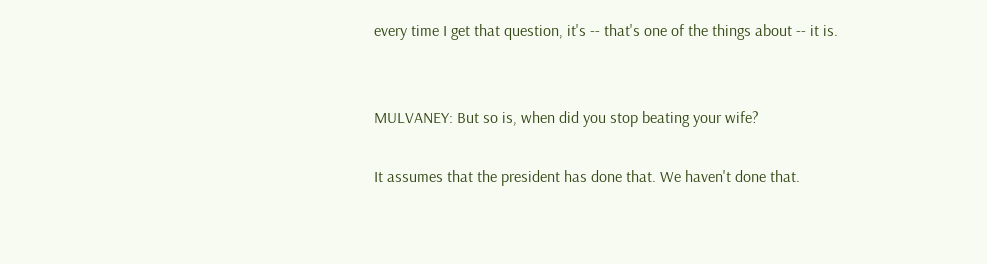every time I get that question, it's -- that's one of the things about -- it is.


MULVANEY: But so is, when did you stop beating your wife?

It assumes that the president has done that. We haven't done that.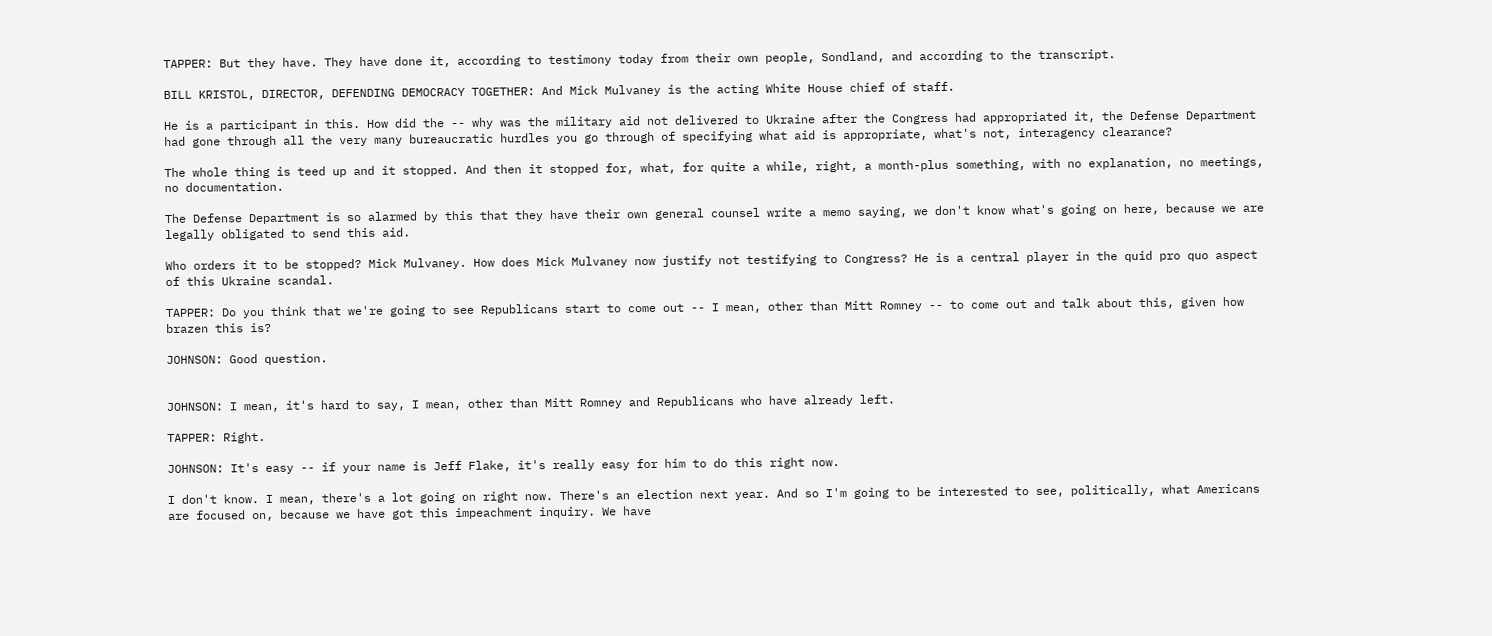TAPPER: But they have. They have done it, according to testimony today from their own people, Sondland, and according to the transcript.

BILL KRISTOL, DIRECTOR, DEFENDING DEMOCRACY TOGETHER: And Mick Mulvaney is the acting White House chief of staff.

He is a participant in this. How did the -- why was the military aid not delivered to Ukraine after the Congress had appropriated it, the Defense Department had gone through all the very many bureaucratic hurdles you go through of specifying what aid is appropriate, what's not, interagency clearance?

The whole thing is teed up and it stopped. And then it stopped for, what, for quite a while, right, a month-plus something, with no explanation, no meetings, no documentation.

The Defense Department is so alarmed by this that they have their own general counsel write a memo saying, we don't know what's going on here, because we are legally obligated to send this aid.

Who orders it to be stopped? Mick Mulvaney. How does Mick Mulvaney now justify not testifying to Congress? He is a central player in the quid pro quo aspect of this Ukraine scandal.

TAPPER: Do you think that we're going to see Republicans start to come out -- I mean, other than Mitt Romney -- to come out and talk about this, given how brazen this is?

JOHNSON: Good question.


JOHNSON: I mean, it's hard to say, I mean, other than Mitt Romney and Republicans who have already left.

TAPPER: Right.

JOHNSON: It's easy -- if your name is Jeff Flake, it's really easy for him to do this right now.

I don't know. I mean, there's a lot going on right now. There's an election next year. And so I'm going to be interested to see, politically, what Americans are focused on, because we have got this impeachment inquiry. We have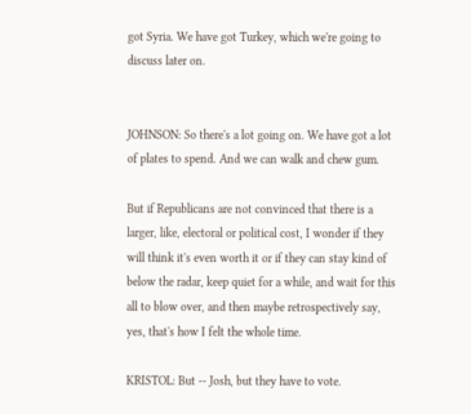got Syria. We have got Turkey, which we're going to discuss later on.


JOHNSON: So there's a lot going on. We have got a lot of plates to spend. And we can walk and chew gum.

But if Republicans are not convinced that there is a larger, like, electoral or political cost, I wonder if they will think it's even worth it or if they can stay kind of below the radar, keep quiet for a while, and wait for this all to blow over, and then maybe retrospectively say, yes, that's how I felt the whole time.

KRISTOL: But -- Josh, but they have to vote.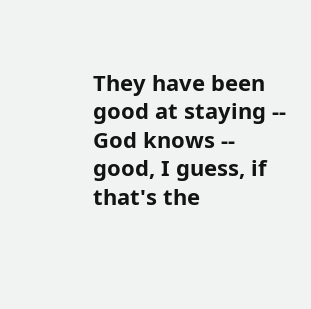They have been good at staying -- God knows -- good, I guess, if that's the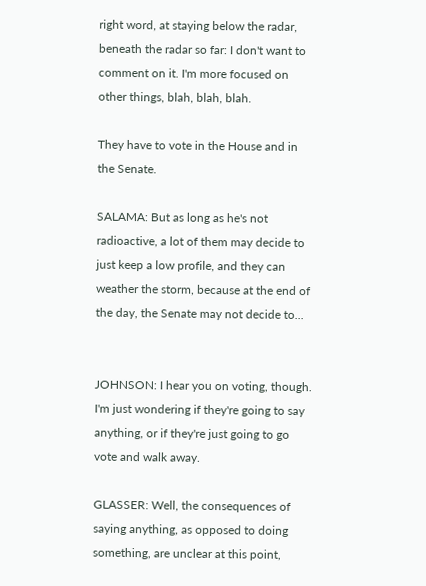right word, at staying below the radar, beneath the radar so far: I don't want to comment on it. I'm more focused on other things, blah, blah, blah.

They have to vote in the House and in the Senate.

SALAMA: But as long as he's not radioactive, a lot of them may decide to just keep a low profile, and they can weather the storm, because at the end of the day, the Senate may not decide to...


JOHNSON: I hear you on voting, though. I'm just wondering if they're going to say anything, or if they're just going to go vote and walk away.

GLASSER: Well, the consequences of saying anything, as opposed to doing something, are unclear at this point,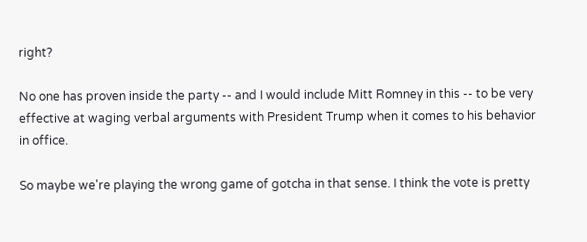right?

No one has proven inside the party -- and I would include Mitt Romney in this -- to be very effective at waging verbal arguments with President Trump when it comes to his behavior in office.

So maybe we're playing the wrong game of gotcha in that sense. I think the vote is pretty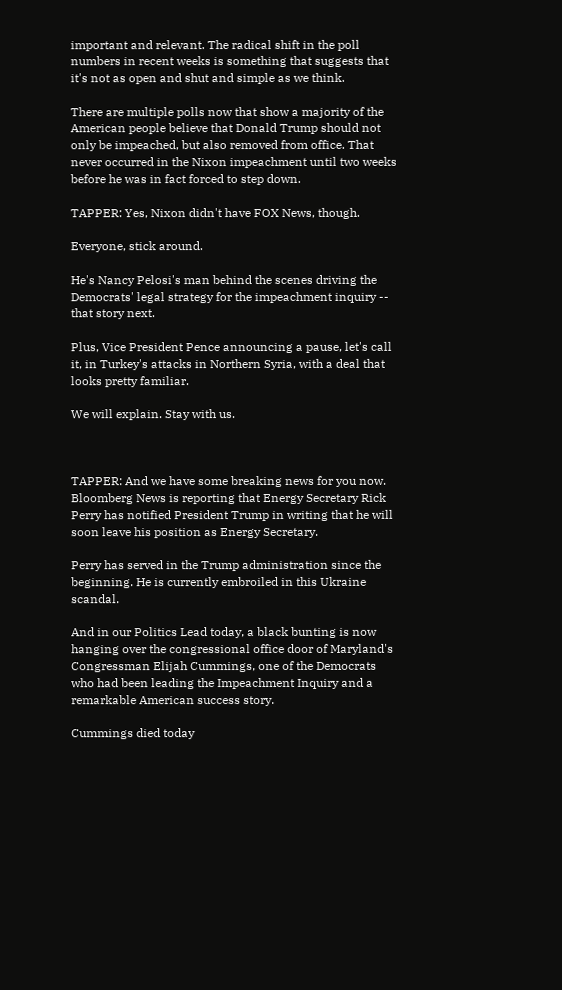important and relevant. The radical shift in the poll numbers in recent weeks is something that suggests that it's not as open and shut and simple as we think.

There are multiple polls now that show a majority of the American people believe that Donald Trump should not only be impeached, but also removed from office. That never occurred in the Nixon impeachment until two weeks before he was in fact forced to step down.

TAPPER: Yes, Nixon didn't have FOX News, though.

Everyone, stick around.

He's Nancy Pelosi's man behind the scenes driving the Democrats' legal strategy for the impeachment inquiry -- that story next.

Plus, Vice President Pence announcing a pause, let's call it, in Turkey's attacks in Northern Syria, with a deal that looks pretty familiar.

We will explain. Stay with us.



TAPPER: And we have some breaking news for you now. Bloomberg News is reporting that Energy Secretary Rick Perry has notified President Trump in writing that he will soon leave his position as Energy Secretary.

Perry has served in the Trump administration since the beginning. He is currently embroiled in this Ukraine scandal.

And in our Politics Lead today, a black bunting is now hanging over the congressional office door of Maryland's Congressman Elijah Cummings, one of the Democrats who had been leading the Impeachment Inquiry and a remarkable American success story.

Cummings died today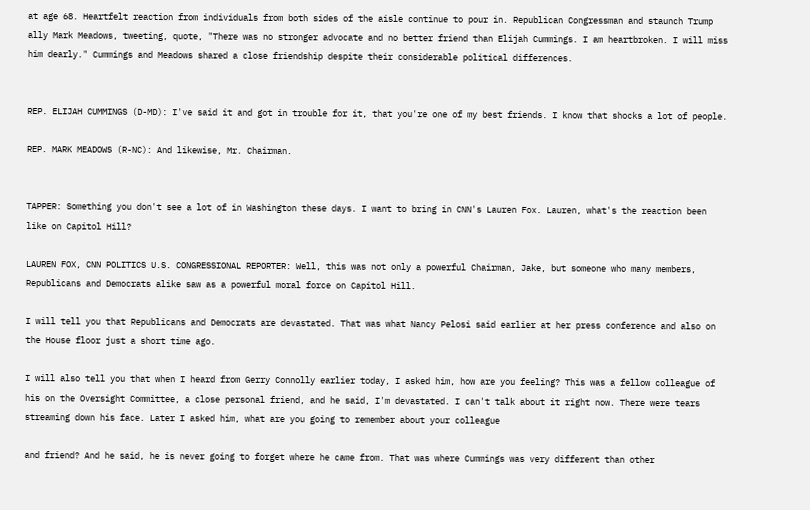at age 68. Heartfelt reaction from individuals from both sides of the aisle continue to pour in. Republican Congressman and staunch Trump ally Mark Meadows, tweeting, quote, "There was no stronger advocate and no better friend than Elijah Cummings. I am heartbroken. I will miss him dearly." Cummings and Meadows shared a close friendship despite their considerable political differences.


REP. ELIJAH CUMMINGS (D-MD): I've said it and got in trouble for it, that you're one of my best friends. I know that shocks a lot of people.

REP. MARK MEADOWS (R-NC): And likewise, Mr. Chairman.


TAPPER: Something you don't see a lot of in Washington these days. I want to bring in CNN's Lauren Fox. Lauren, what's the reaction been like on Capitol Hill?

LAUREN FOX, CNN POLITICS U.S. CONGRESSIONAL REPORTER: Well, this was not only a powerful Chairman, Jake, but someone who many members, Republicans and Democrats alike saw as a powerful moral force on Capitol Hill.

I will tell you that Republicans and Democrats are devastated. That was what Nancy Pelosi said earlier at her press conference and also on the House floor just a short time ago.

I will also tell you that when I heard from Gerry Connolly earlier today, I asked him, how are you feeling? This was a fellow colleague of his on the Oversight Committee, a close personal friend, and he said, I'm devastated. I can't talk about it right now. There were tears streaming down his face. Later I asked him, what are you going to remember about your colleague

and friend? And he said, he is never going to forget where he came from. That was where Cummings was very different than other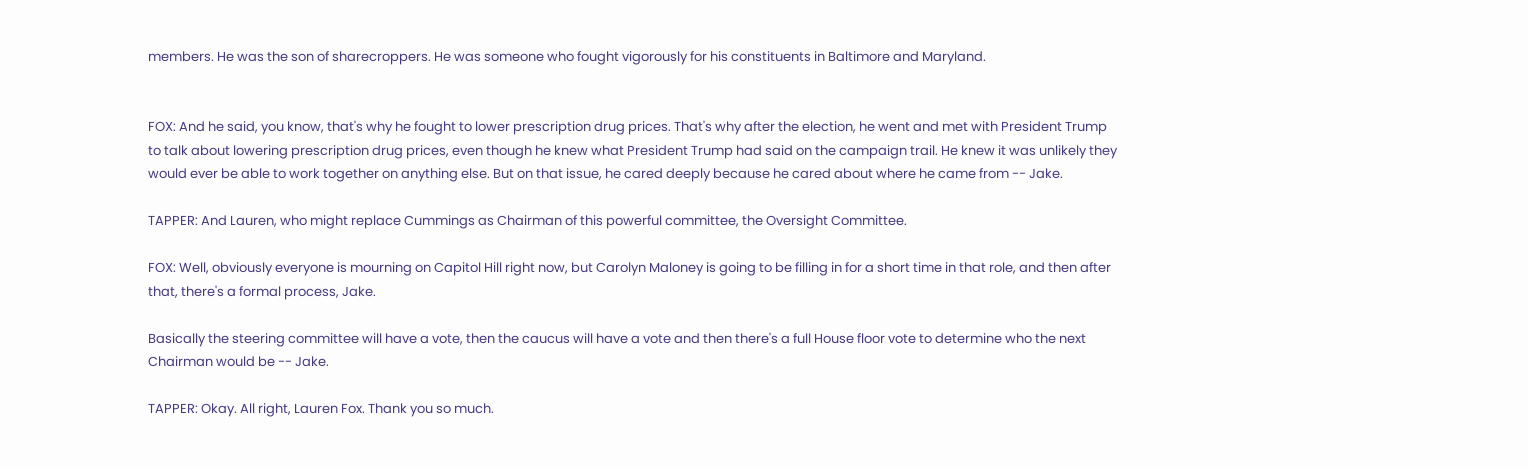members. He was the son of sharecroppers. He was someone who fought vigorously for his constituents in Baltimore and Maryland.


FOX: And he said, you know, that's why he fought to lower prescription drug prices. That's why after the election, he went and met with President Trump to talk about lowering prescription drug prices, even though he knew what President Trump had said on the campaign trail. He knew it was unlikely they would ever be able to work together on anything else. But on that issue, he cared deeply because he cared about where he came from -- Jake.

TAPPER: And Lauren, who might replace Cummings as Chairman of this powerful committee, the Oversight Committee.

FOX: Well, obviously everyone is mourning on Capitol Hill right now, but Carolyn Maloney is going to be filling in for a short time in that role, and then after that, there's a formal process, Jake.

Basically the steering committee will have a vote, then the caucus will have a vote and then there's a full House floor vote to determine who the next Chairman would be -- Jake.

TAPPER: Okay. All right, Lauren Fox. Thank you so much.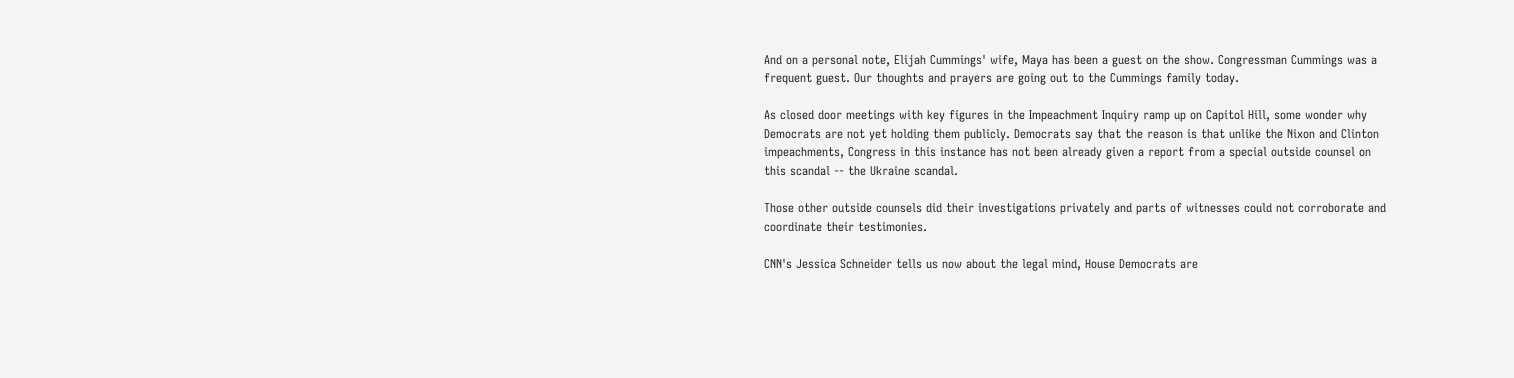And on a personal note, Elijah Cummings' wife, Maya has been a guest on the show. Congressman Cummings was a frequent guest. Our thoughts and prayers are going out to the Cummings family today.

As closed door meetings with key figures in the Impeachment Inquiry ramp up on Capitol Hill, some wonder why Democrats are not yet holding them publicly. Democrats say that the reason is that unlike the Nixon and Clinton impeachments, Congress in this instance has not been already given a report from a special outside counsel on this scandal -- the Ukraine scandal.

Those other outside counsels did their investigations privately and parts of witnesses could not corroborate and coordinate their testimonies.

CNN's Jessica Schneider tells us now about the legal mind, House Democrats are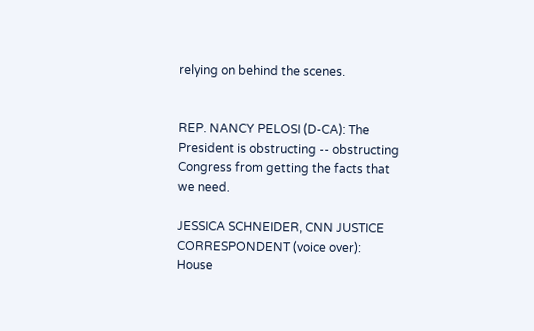relying on behind the scenes.


REP. NANCY PELOSI (D-CA): The President is obstructing -- obstructing Congress from getting the facts that we need.

JESSICA SCHNEIDER, CNN JUSTICE CORRESPONDENT (voice over): House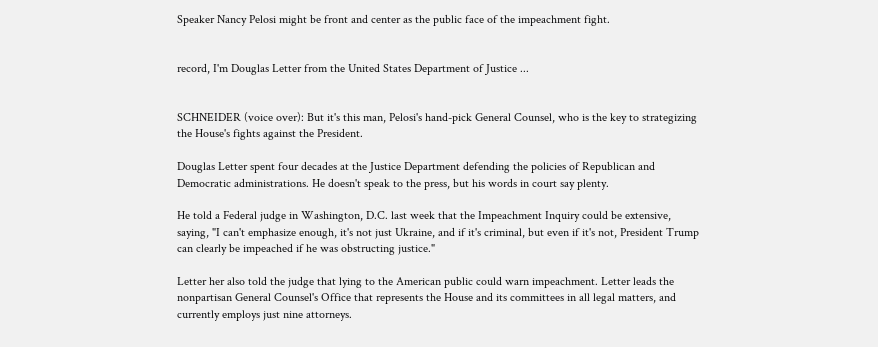Speaker Nancy Pelosi might be front and center as the public face of the impeachment fight.


record, I'm Douglas Letter from the United States Department of Justice ...


SCHNEIDER (voice over): But it's this man, Pelosi's hand-pick General Counsel, who is the key to strategizing the House's fights against the President.

Douglas Letter spent four decades at the Justice Department defending the policies of Republican and Democratic administrations. He doesn't speak to the press, but his words in court say plenty.

He told a Federal judge in Washington, D.C. last week that the Impeachment Inquiry could be extensive, saying, "I can't emphasize enough, it's not just Ukraine, and if it's criminal, but even if it's not, President Trump can clearly be impeached if he was obstructing justice."

Letter her also told the judge that lying to the American public could warn impeachment. Letter leads the nonpartisan General Counsel's Office that represents the House and its committees in all legal matters, and currently employs just nine attorneys.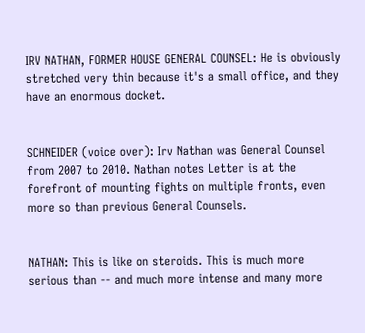IRV NATHAN, FORMER HOUSE GENERAL COUNSEL: He is obviously stretched very thin because it's a small office, and they have an enormous docket.


SCHNEIDER (voice over): Irv Nathan was General Counsel from 2007 to 2010. Nathan notes Letter is at the forefront of mounting fights on multiple fronts, even more so than previous General Counsels.


NATHAN: This is like on steroids. This is much more serious than -- and much more intense and many more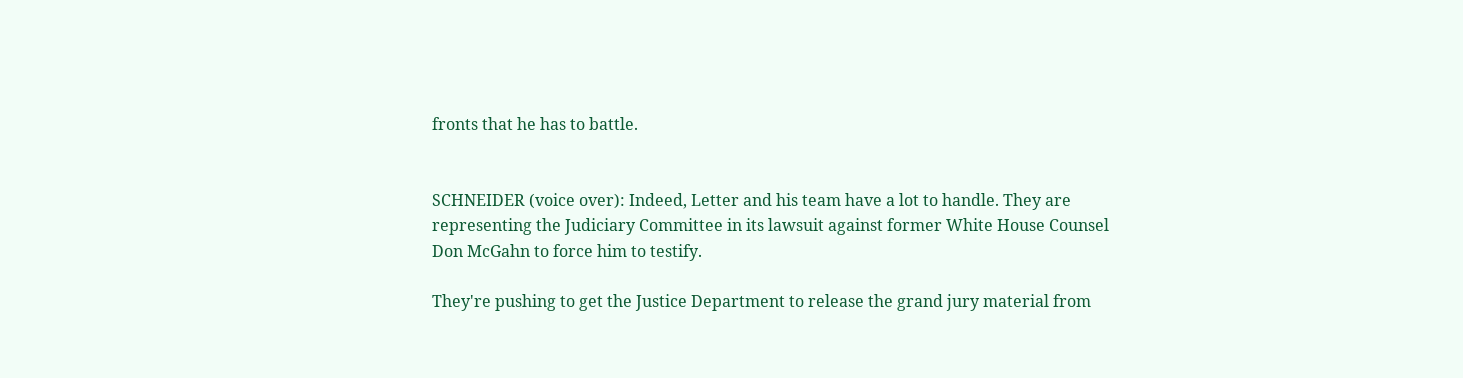fronts that he has to battle.


SCHNEIDER (voice over): Indeed, Letter and his team have a lot to handle. They are representing the Judiciary Committee in its lawsuit against former White House Counsel Don McGahn to force him to testify.

They're pushing to get the Justice Department to release the grand jury material from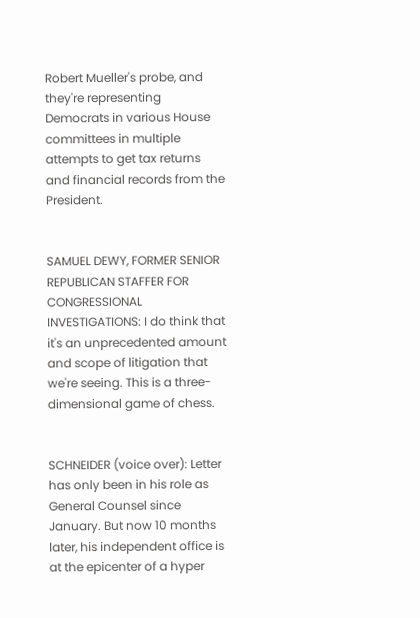Robert Mueller's probe, and they're representing Democrats in various House committees in multiple attempts to get tax returns and financial records from the President.


SAMUEL DEWY, FORMER SENIOR REPUBLICAN STAFFER FOR CONGRESSIONAL INVESTIGATIONS: I do think that it's an unprecedented amount and scope of litigation that we're seeing. This is a three-dimensional game of chess.


SCHNEIDER (voice over): Letter has only been in his role as General Counsel since January. But now 10 months later, his independent office is at the epicenter of a hyper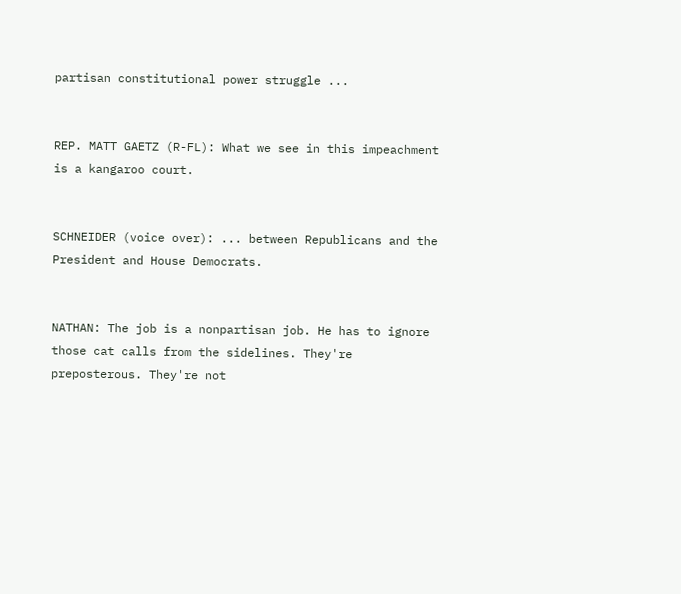partisan constitutional power struggle ...


REP. MATT GAETZ (R-FL): What we see in this impeachment is a kangaroo court.


SCHNEIDER (voice over): ... between Republicans and the President and House Democrats.


NATHAN: The job is a nonpartisan job. He has to ignore those cat calls from the sidelines. They're preposterous. They're not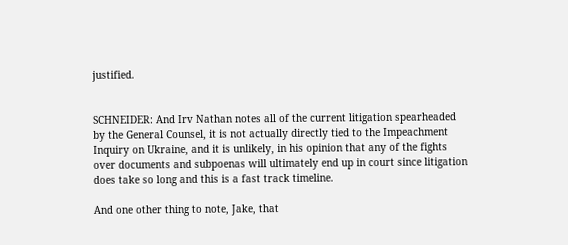justified.


SCHNEIDER: And Irv Nathan notes all of the current litigation spearheaded by the General Counsel, it is not actually directly tied to the Impeachment Inquiry on Ukraine, and it is unlikely, in his opinion that any of the fights over documents and subpoenas will ultimately end up in court since litigation does take so long and this is a fast track timeline.

And one other thing to note, Jake, that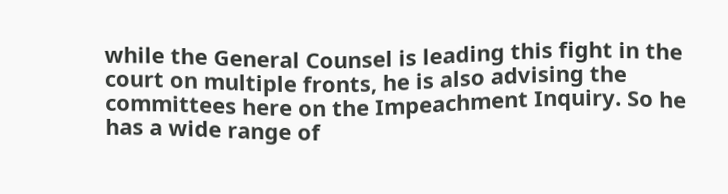while the General Counsel is leading this fight in the court on multiple fronts, he is also advising the committees here on the Impeachment Inquiry. So he has a wide range of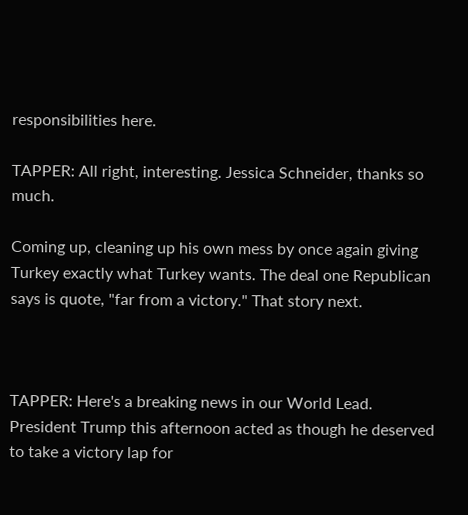responsibilities here.

TAPPER: All right, interesting. Jessica Schneider, thanks so much.

Coming up, cleaning up his own mess by once again giving Turkey exactly what Turkey wants. The deal one Republican says is quote, "far from a victory." That story next.



TAPPER: Here's a breaking news in our World Lead. President Trump this afternoon acted as though he deserved to take a victory lap for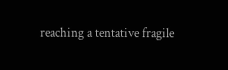reaching a tentative fragile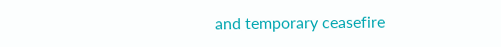and temporary ceasefire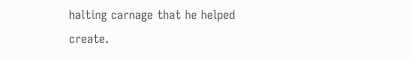halting carnage that he helped create.